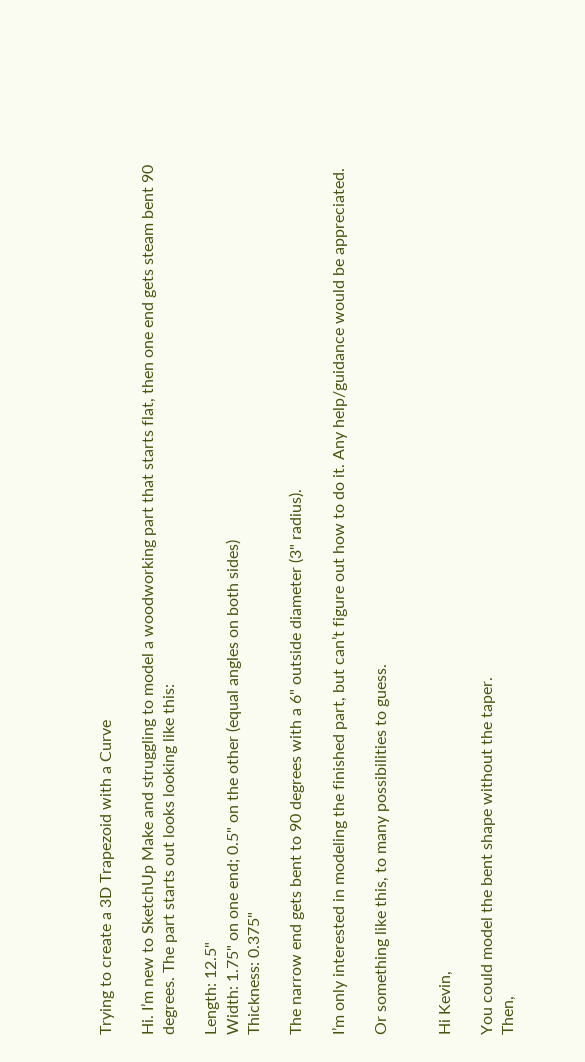Trying to create a 3D Trapezoid with a Curve

Hi. I’m new to SketchUp Make and struggling to model a woodworking part that starts flat, then one end gets steam bent 90 degrees. The part starts out looks looking like this:

Length: 12.5"
Width: 1.75" on one end; 0.5" on the other (equal angles on both sides)
Thickness: 0.375"

The narrow end gets bent to 90 degrees with a 6" outside diameter (3" radius).

I’m only interested in modeling the finished part, but can’t figure out how to do it. Any help/guidance would be appreciated.

Or something like this, to many possibilities to guess.


Hi Kevin,

You could model the bent shape without the taper.
Then,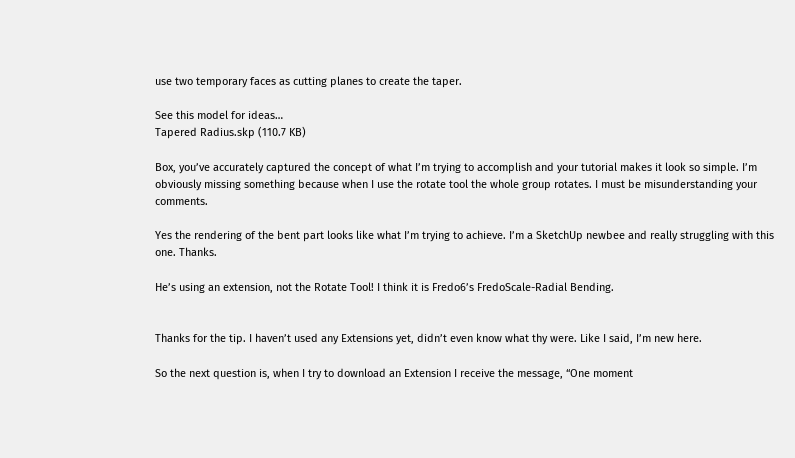use two temporary faces as cutting planes to create the taper.

See this model for ideas…
Tapered Radius.skp (110.7 KB)

Box, you’ve accurately captured the concept of what I’m trying to accomplish and your tutorial makes it look so simple. I’m obviously missing something because when I use the rotate tool the whole group rotates. I must be misunderstanding your comments.

Yes the rendering of the bent part looks like what I’m trying to achieve. I’m a SketchUp newbee and really struggling with this one. Thanks.

He’s using an extension, not the Rotate Tool! I think it is Fredo6’s FredoScale-Radial Bending.


Thanks for the tip. I haven’t used any Extensions yet, didn’t even know what thy were. Like I said, I’m new here.

So the next question is, when I try to download an Extension I receive the message, “One moment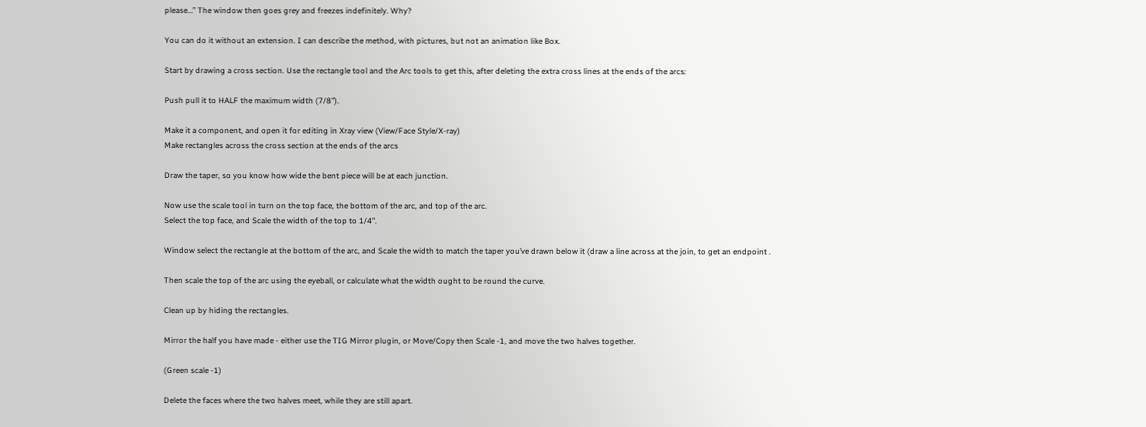please…” The window then goes grey and freezes indefinitely. Why?

You can do it without an extension. I can describe the method, with pictures, but not an animation like Box.

Start by drawing a cross section. Use the rectangle tool and the Arc tools to get this, after deleting the extra cross lines at the ends of the arcs:

Push pull it to HALF the maximum width (7/8").

Make it a component, and open it for editing in Xray view (View/Face Style/X-ray)
Make rectangles across the cross section at the ends of the arcs

Draw the taper, so you know how wide the bent piece will be at each junction.

Now use the scale tool in turn on the top face, the bottom of the arc, and top of the arc.
Select the top face, and Scale the width of the top to 1/4".

Window select the rectangle at the bottom of the arc, and Scale the width to match the taper you’ve drawn below it (draw a line across at the join, to get an endpoint .

Then scale the top of the arc using the eyeball, or calculate what the width ought to be round the curve.

Clean up by hiding the rectangles.

Mirror the half you have made - either use the TIG Mirror plugin, or Move/Copy then Scale -1, and move the two halves together.

(Green scale -1)

Delete the faces where the two halves meet, while they are still apart.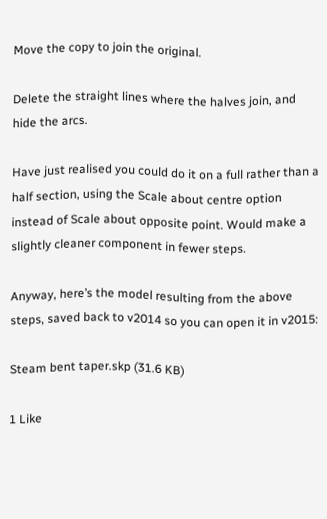Move the copy to join the original.

Delete the straight lines where the halves join, and hide the arcs.

Have just realised you could do it on a full rather than a half section, using the Scale about centre option instead of Scale about opposite point. Would make a slightly cleaner component in fewer steps.

Anyway, here’s the model resulting from the above steps, saved back to v2014 so you can open it in v2015:

Steam bent taper.skp (31.6 KB)

1 Like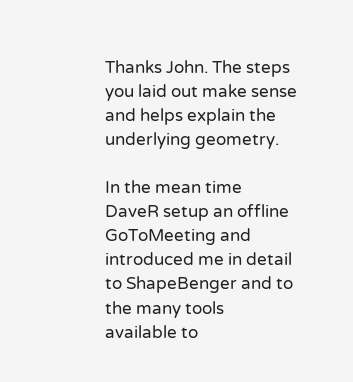Thanks John. The steps you laid out make sense and helps explain the underlying geometry.

In the mean time DaveR setup an offline GoToMeeting and introduced me in detail to ShapeBenger and to the many tools available to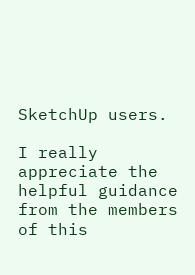SketchUp users.

I really appreciate the helpful guidance from the members of this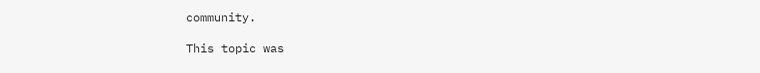community.

This topic was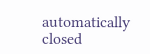automatically closed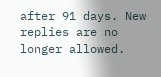after 91 days. New replies are no longer allowed.